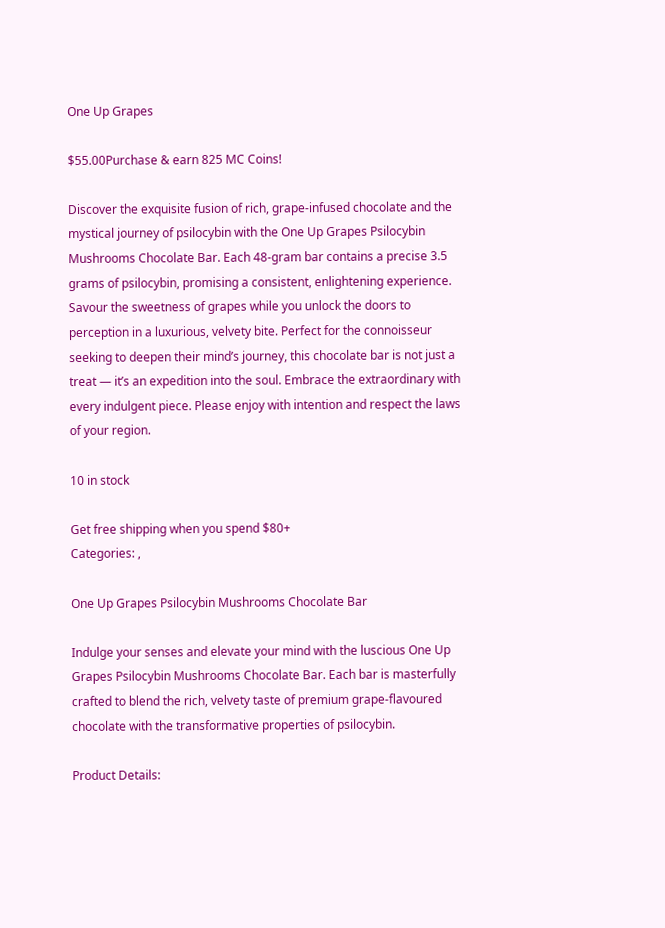One Up Grapes

$55.00Purchase & earn 825 MC Coins!

Discover the exquisite fusion of rich, grape-infused chocolate and the mystical journey of psilocybin with the One Up Grapes Psilocybin Mushrooms Chocolate Bar. Each 48-gram bar contains a precise 3.5 grams of psilocybin, promising a consistent, enlightening experience. Savour the sweetness of grapes while you unlock the doors to perception in a luxurious, velvety bite. Perfect for the connoisseur seeking to deepen their mind’s journey, this chocolate bar is not just a treat — it’s an expedition into the soul. Embrace the extraordinary with every indulgent piece. Please enjoy with intention and respect the laws of your region.

10 in stock

Get free shipping when you spend $80+
Categories: ,

One Up Grapes Psilocybin Mushrooms Chocolate Bar

Indulge your senses and elevate your mind with the luscious One Up Grapes Psilocybin Mushrooms Chocolate Bar. Each bar is masterfully crafted to blend the rich, velvety taste of premium grape-flavoured chocolate with the transformative properties of psilocybin.

Product Details: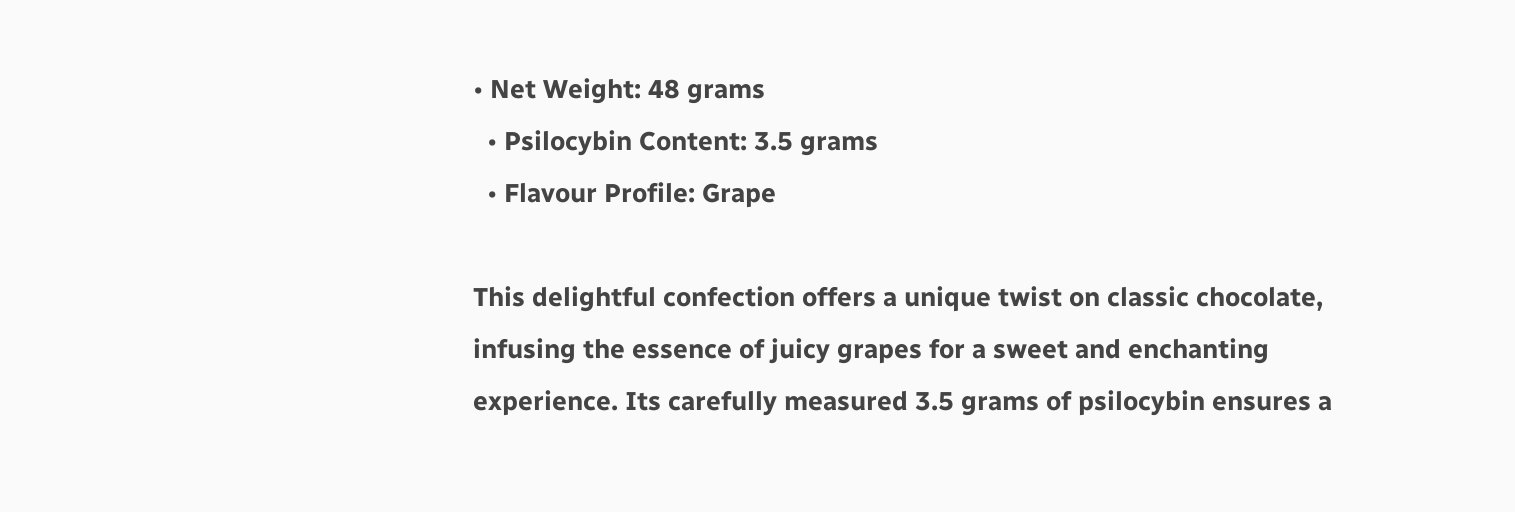• Net Weight: 48 grams
  • Psilocybin Content: 3.5 grams
  • Flavour Profile: Grape

This delightful confection offers a unique twist on classic chocolate, infusing the essence of juicy grapes for a sweet and enchanting experience. Its carefully measured 3.5 grams of psilocybin ensures a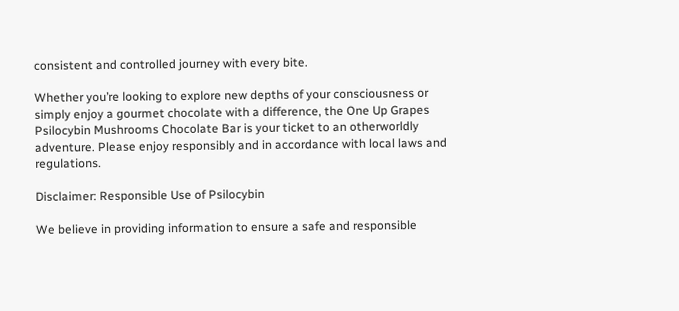consistent and controlled journey with every bite.

Whether you’re looking to explore new depths of your consciousness or simply enjoy a gourmet chocolate with a difference, the One Up Grapes Psilocybin Mushrooms Chocolate Bar is your ticket to an otherworldly adventure. Please enjoy responsibly and in accordance with local laws and regulations.

Disclaimer: Responsible Use of Psilocybin

We believe in providing information to ensure a safe and responsible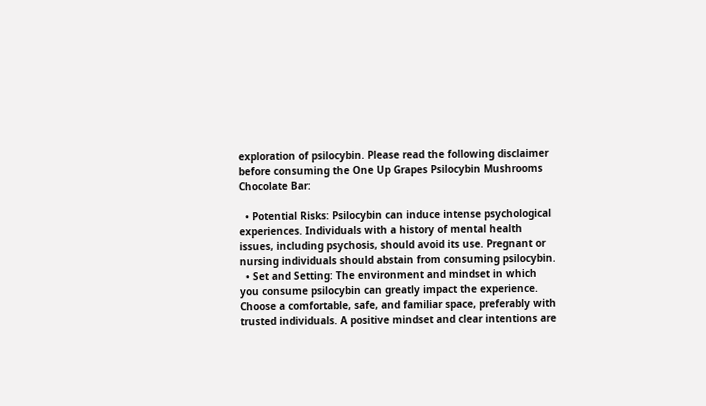exploration of psilocybin. Please read the following disclaimer before consuming the One Up Grapes Psilocybin Mushrooms Chocolate Bar:

  • Potential Risks: Psilocybin can induce intense psychological experiences. Individuals with a history of mental health issues, including psychosis, should avoid its use. Pregnant or nursing individuals should abstain from consuming psilocybin.
  • Set and Setting: The environment and mindset in which you consume psilocybin can greatly impact the experience. Choose a comfortable, safe, and familiar space, preferably with trusted individuals. A positive mindset and clear intentions are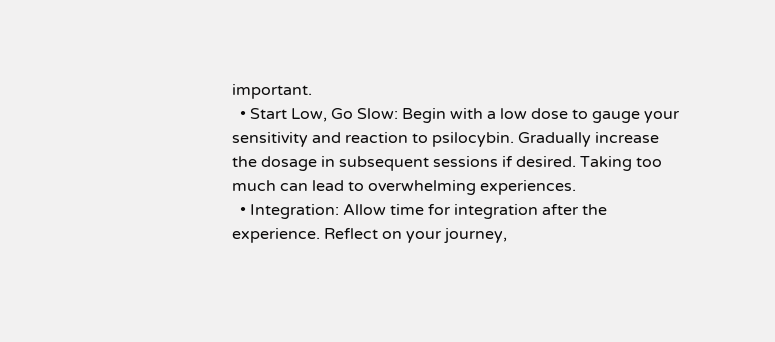important.
  • Start Low, Go Slow: Begin with a low dose to gauge your sensitivity and reaction to psilocybin. Gradually increase the dosage in subsequent sessions if desired. Taking too much can lead to overwhelming experiences.
  • Integration: Allow time for integration after the experience. Reflect on your journey,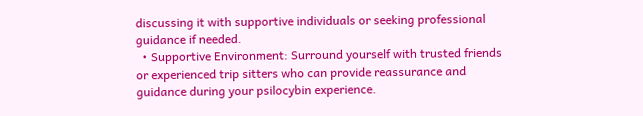discussing it with supportive individuals or seeking professional guidance if needed.
  • Supportive Environment: Surround yourself with trusted friends or experienced trip sitters who can provide reassurance and guidance during your psilocybin experience.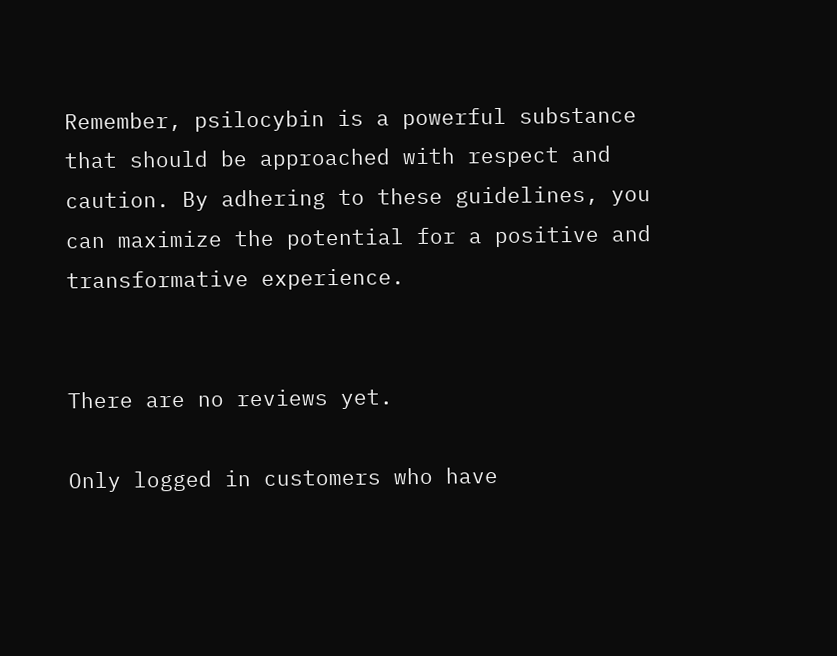Remember, psilocybin is a powerful substance that should be approached with respect and caution. By adhering to these guidelines, you can maximize the potential for a positive and transformative experience.


There are no reviews yet.

Only logged in customers who have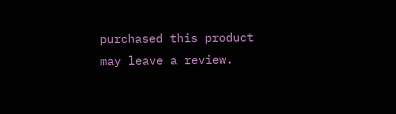purchased this product may leave a review.